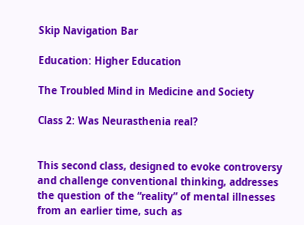Skip Navigation Bar

Education: Higher Education

The Troubled Mind in Medicine and Society

Class 2: Was Neurasthenia real?


This second class, designed to evoke controversy and challenge conventional thinking, addresses the question of the “reality” of mental illnesses from an earlier time, such as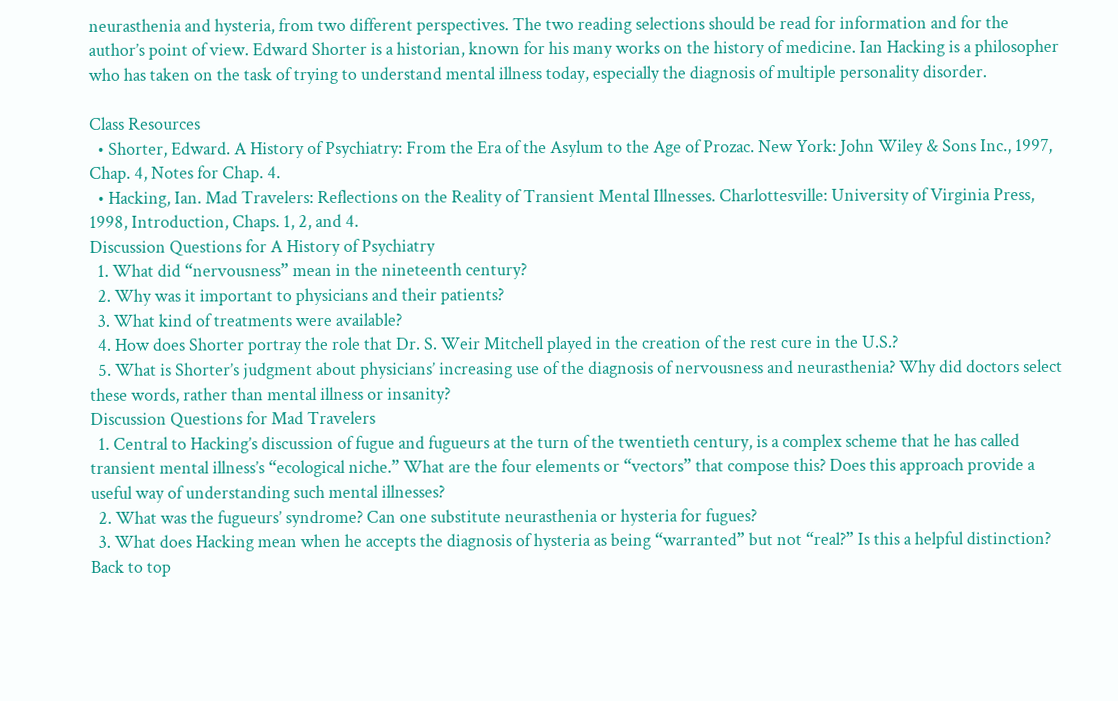neurasthenia and hysteria, from two different perspectives. The two reading selections should be read for information and for the author’s point of view. Edward Shorter is a historian, known for his many works on the history of medicine. Ian Hacking is a philosopher who has taken on the task of trying to understand mental illness today, especially the diagnosis of multiple personality disorder.

Class Resources
  • Shorter, Edward. A History of Psychiatry: From the Era of the Asylum to the Age of Prozac. New York: John Wiley & Sons Inc., 1997, Chap. 4, Notes for Chap. 4.
  • Hacking, Ian. Mad Travelers: Reflections on the Reality of Transient Mental Illnesses. Charlottesville: University of Virginia Press, 1998, Introduction, Chaps. 1, 2, and 4.
Discussion Questions for A History of Psychiatry
  1. What did “nervousness” mean in the nineteenth century?
  2. Why was it important to physicians and their patients?
  3. What kind of treatments were available?
  4. How does Shorter portray the role that Dr. S. Weir Mitchell played in the creation of the rest cure in the U.S.?
  5. What is Shorter’s judgment about physicians’ increasing use of the diagnosis of nervousness and neurasthenia? Why did doctors select these words, rather than mental illness or insanity?
Discussion Questions for Mad Travelers
  1. Central to Hacking’s discussion of fugue and fugueurs at the turn of the twentieth century, is a complex scheme that he has called transient mental illness’s “ecological niche.” What are the four elements or “vectors” that compose this? Does this approach provide a useful way of understanding such mental illnesses?
  2. What was the fugueurs’ syndrome? Can one substitute neurasthenia or hysteria for fugues?
  3. What does Hacking mean when he accepts the diagnosis of hysteria as being “warranted” but not “real?” Is this a helpful distinction?
Back to top